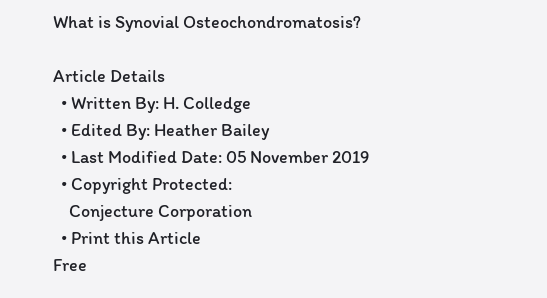What is Synovial Osteochondromatosis?

Article Details
  • Written By: H. Colledge
  • Edited By: Heather Bailey
  • Last Modified Date: 05 November 2019
  • Copyright Protected:
    Conjecture Corporation
  • Print this Article
Free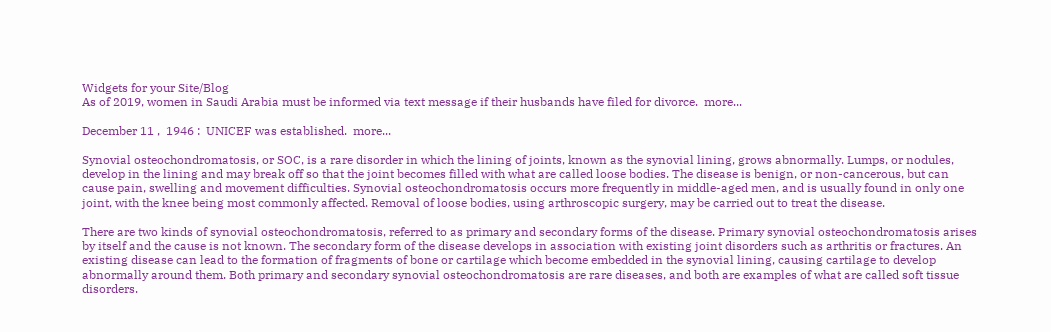Widgets for your Site/Blog
As of 2019, women in Saudi Arabia must be informed via text message if their husbands have filed for divorce.  more...

December 11 ,  1946 :  UNICEF was established.  more...

Synovial osteochondromatosis, or SOC, is a rare disorder in which the lining of joints, known as the synovial lining, grows abnormally. Lumps, or nodules, develop in the lining and may break off so that the joint becomes filled with what are called loose bodies. The disease is benign, or non-cancerous, but can cause pain, swelling and movement difficulties. Synovial osteochondromatosis occurs more frequently in middle-aged men, and is usually found in only one joint, with the knee being most commonly affected. Removal of loose bodies, using arthroscopic surgery, may be carried out to treat the disease.

There are two kinds of synovial osteochondromatosis, referred to as primary and secondary forms of the disease. Primary synovial osteochondromatosis arises by itself and the cause is not known. The secondary form of the disease develops in association with existing joint disorders such as arthritis or fractures. An existing disease can lead to the formation of fragments of bone or cartilage which become embedded in the synovial lining, causing cartilage to develop abnormally around them. Both primary and secondary synovial osteochondromatosis are rare diseases, and both are examples of what are called soft tissue disorders.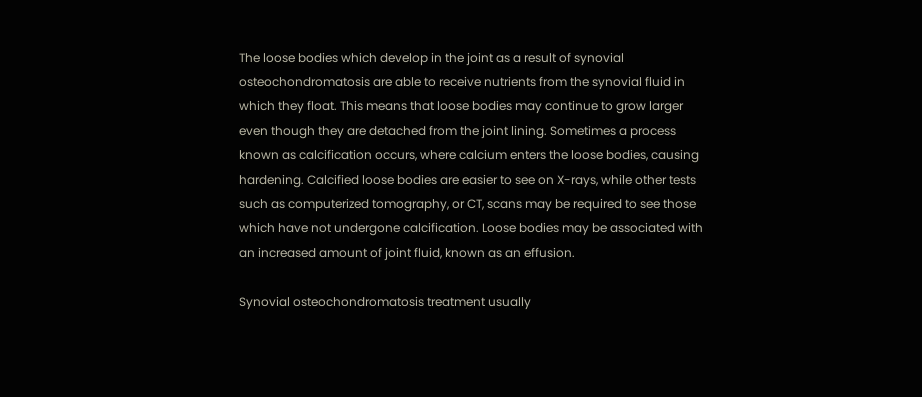The loose bodies which develop in the joint as a result of synovial osteochondromatosis are able to receive nutrients from the synovial fluid in which they float. This means that loose bodies may continue to grow larger even though they are detached from the joint lining. Sometimes a process known as calcification occurs, where calcium enters the loose bodies, causing hardening. Calcified loose bodies are easier to see on X-rays, while other tests such as computerized tomography, or CT, scans may be required to see those which have not undergone calcification. Loose bodies may be associated with an increased amount of joint fluid, known as an effusion.

Synovial osteochondromatosis treatment usually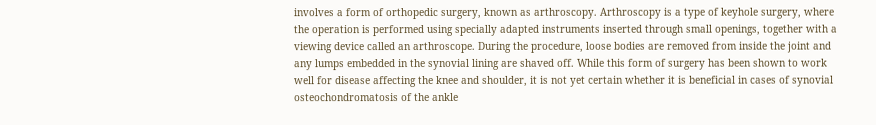involves a form of orthopedic surgery, known as arthroscopy. Arthroscopy is a type of keyhole surgery, where the operation is performed using specially adapted instruments inserted through small openings, together with a viewing device called an arthroscope. During the procedure, loose bodies are removed from inside the joint and any lumps embedded in the synovial lining are shaved off. While this form of surgery has been shown to work well for disease affecting the knee and shoulder, it is not yet certain whether it is beneficial in cases of synovial osteochondromatosis of the ankle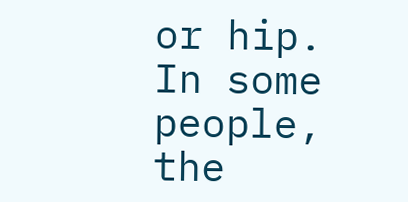or hip. In some people, the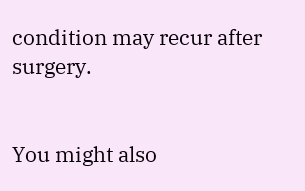condition may recur after surgery.


You might also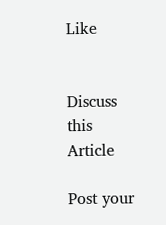Like


Discuss this Article

Post your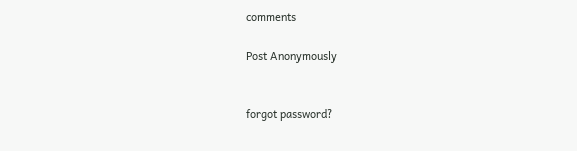comments

Post Anonymously


forgot password?